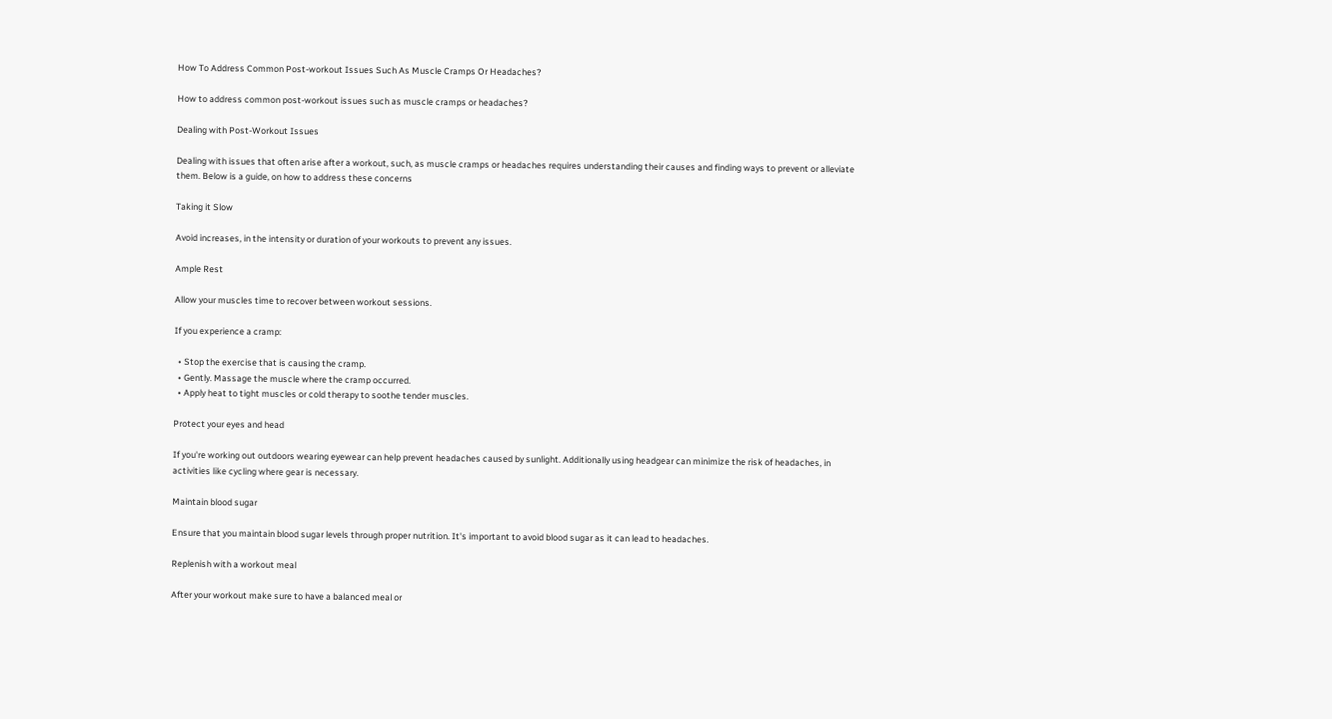How To Address Common Post-workout Issues Such As Muscle Cramps Or Headaches?

How to address common post-workout issues such as muscle cramps or headaches?

Dealing with Post-Workout Issues

Dealing with issues that often arise after a workout, such, as muscle cramps or headaches requires understanding their causes and finding ways to prevent or alleviate them. Below is a guide, on how to address these concerns

Taking it Slow

Avoid increases, in the intensity or duration of your workouts to prevent any issues.

Ample Rest

Allow your muscles time to recover between workout sessions.

If you experience a cramp:

  • Stop the exercise that is causing the cramp.
  • Gently. Massage the muscle where the cramp occurred.
  • Apply heat to tight muscles or cold therapy to soothe tender muscles.

Protect your eyes and head

If you're working out outdoors wearing eyewear can help prevent headaches caused by sunlight. Additionally using headgear can minimize the risk of headaches, in activities like cycling where gear is necessary.

Maintain blood sugar

Ensure that you maintain blood sugar levels through proper nutrition. It's important to avoid blood sugar as it can lead to headaches.

Replenish with a workout meal

After your workout make sure to have a balanced meal or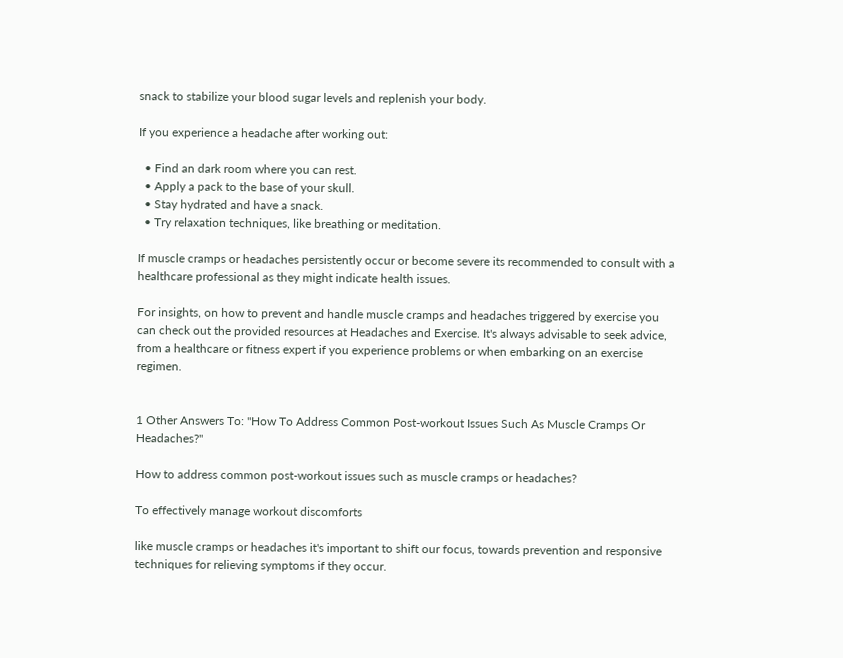snack to stabilize your blood sugar levels and replenish your body.

If you experience a headache after working out:

  • Find an dark room where you can rest.
  • Apply a pack to the base of your skull.
  • Stay hydrated and have a snack.
  • Try relaxation techniques, like breathing or meditation.

If muscle cramps or headaches persistently occur or become severe its recommended to consult with a healthcare professional as they might indicate health issues.

For insights, on how to prevent and handle muscle cramps and headaches triggered by exercise you can check out the provided resources at Headaches and Exercise. It's always advisable to seek advice, from a healthcare or fitness expert if you experience problems or when embarking on an exercise regimen.


1 Other Answers To: "How To Address Common Post-workout Issues Such As Muscle Cramps Or Headaches?"

How to address common post-workout issues such as muscle cramps or headaches?

To effectively manage workout discomforts

like muscle cramps or headaches it's important to shift our focus, towards prevention and responsive techniques for relieving symptoms if they occur.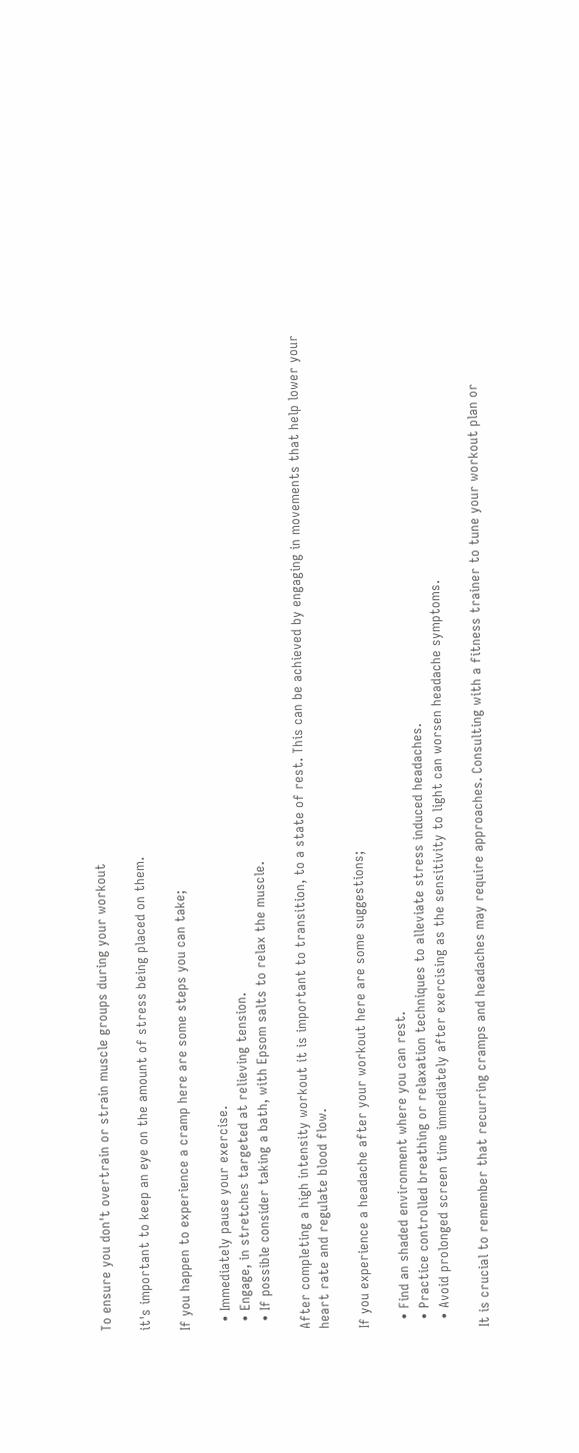To ensure you don't overtrain or strain muscle groups during your workout

it's important to keep an eye on the amount of stress being placed on them.

If you happen to experience a cramp here are some steps you can take;

  • Immediately pause your exercise.
  • Engage, in stretches targeted at relieving tension.
  • If possible consider taking a bath, with Epsom salts to relax the muscle.

After completing a high intensity workout it is important to transition, to a state of rest. This can be achieved by engaging in movements that help lower your heart rate and regulate blood flow.

If you experience a headache after your workout here are some suggestions;

  • Find an shaded environment where you can rest.
  • Practice controlled breathing or relaxation techniques to alleviate stress induced headaches.
  • Avoid prolonged screen time immediately after exercising as the sensitivity to light can worsen headache symptoms.

It is crucial to remember that recurring cramps and headaches may require approaches. Consulting with a fitness trainer to tune your workout plan or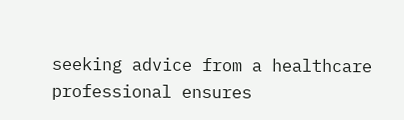seeking advice from a healthcare professional ensures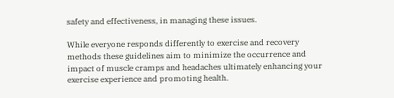safety and effectiveness, in managing these issues.

While everyone responds differently to exercise and recovery methods these guidelines aim to minimize the occurrence and impact of muscle cramps and headaches ultimately enhancing your exercise experience and promoting health.